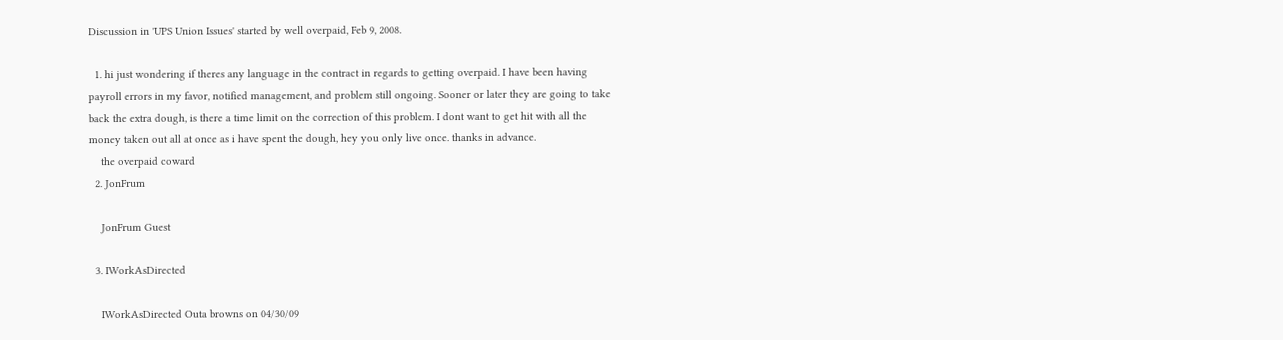Discussion in 'UPS Union Issues' started by well overpaid, Feb 9, 2008.

  1. hi just wondering if theres any language in the contract in regards to getting overpaid. I have been having payroll errors in my favor, notified management, and problem still ongoing. Sooner or later they are going to take back the extra dough, is there a time limit on the correction of this problem. I dont want to get hit with all the money taken out all at once as i have spent the dough, hey you only live once. thanks in advance.
    the overpaid coward
  2. JonFrum

    JonFrum Guest

  3. IWorkAsDirected

    IWorkAsDirected Outa browns on 04/30/09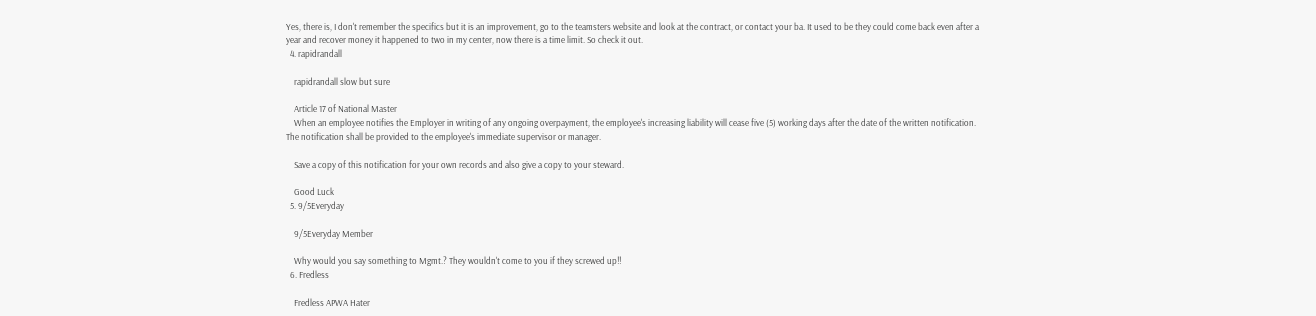Yes, there is, I don't remember the specifics but it is an improvement, go to the teamsters website and look at the contract, or contact your ba. It used to be they could come back even after a year and recover money it happened to two in my center, now there is a time limit. So check it out.
  4. rapidrandall

    rapidrandall slow but sure

    Article 17 of National Master
    When an employee notifies the Employer in writing of any ongoing overpayment, the employee's increasing liability will cease five (5) working days after the date of the written notification. The notification shall be provided to the employee's immediate supervisor or manager.

    Save a copy of this notification for your own records and also give a copy to your steward.

    Good Luck
  5. 9/5Everyday

    9/5Everyday Member

    Why would you say something to Mgmt.? They wouldn't come to you if they screwed up!!
  6. Fredless

    Fredless APWA Hater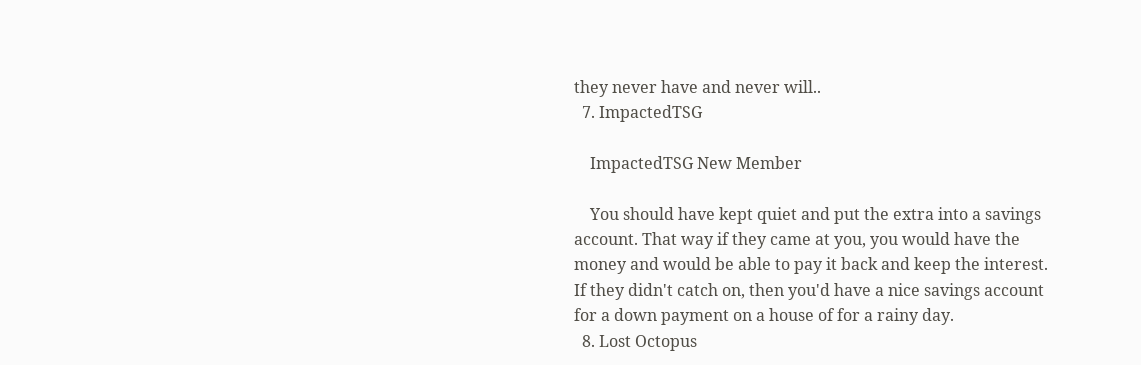they never have and never will..
  7. ImpactedTSG

    ImpactedTSG New Member

    You should have kept quiet and put the extra into a savings account. That way if they came at you, you would have the money and would be able to pay it back and keep the interest. If they didn't catch on, then you'd have a nice savings account for a down payment on a house of for a rainy day.
  8. Lost Octopus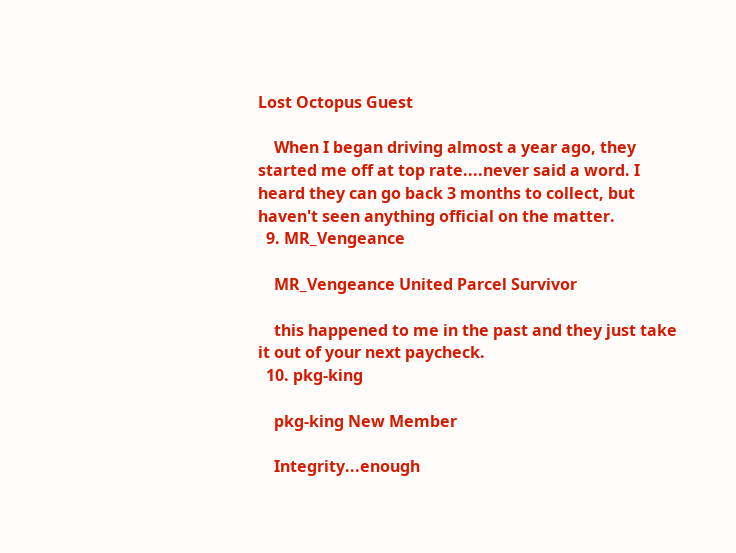Lost Octopus Guest

    When I began driving almost a year ago, they started me off at top rate....never said a word. I heard they can go back 3 months to collect, but haven't seen anything official on the matter.
  9. MR_Vengeance

    MR_Vengeance United Parcel Survivor

    this happened to me in the past and they just take it out of your next paycheck.
  10. pkg-king

    pkg-king New Member

    Integrity...enough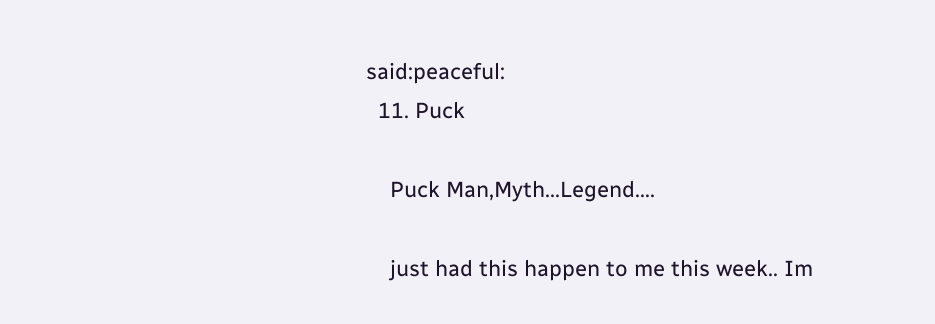said:peaceful:
  11. Puck

    Puck Man,Myth...Legend....

    just had this happen to me this week.. Im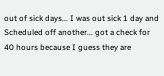out of sick days... I was out sick 1 day and Scheduled off another... got a check for 40 hours because I guess they are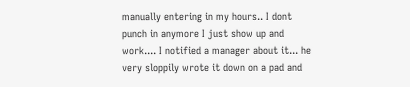manually entering in my hours.. I dont punch in anymore I just show up and work.... I notified a manager about it... he very sloppily wrote it down on a pad and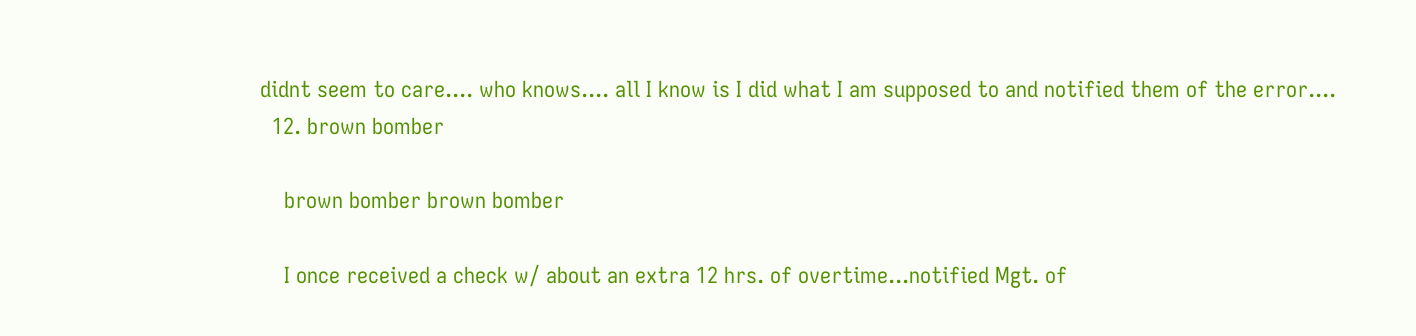didnt seem to care.... who knows.... all I know is I did what I am supposed to and notified them of the error....
  12. brown bomber

    brown bomber brown bomber

    I once received a check w/ about an extra 12 hrs. of overtime...notified Mgt. of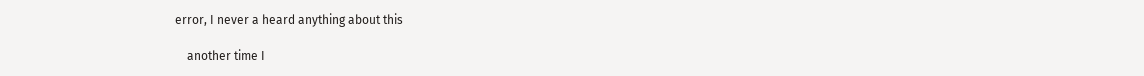error, I never a heard anything about this

    another time I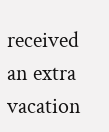received an extra vacation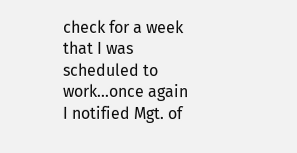check for a week that I was scheduled to work...once again I notified Mgt. of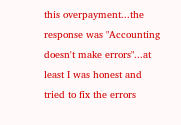this overpayment...the response was "Accounting doesn't make errors"...at least I was honest and tried to fix the errors